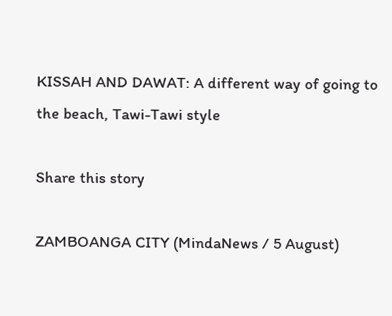KISSAH AND DAWAT: A different way of going to the beach, Tawi-Tawi style

Share this story

ZAMBOANGA CITY (MindaNews / 5 August)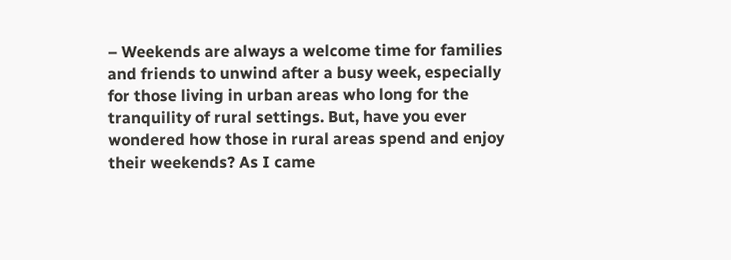– Weekends are always a welcome time for families and friends to unwind after a busy week, especially for those living in urban areas who long for the tranquility of rural settings. But, have you ever wondered how those in rural areas spend and enjoy their weekends? As I came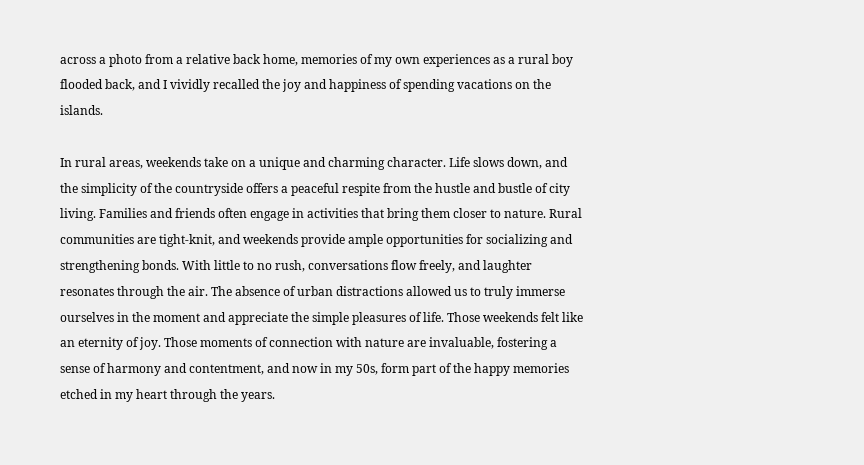across a photo from a relative back home, memories of my own experiences as a rural boy flooded back, and I vividly recalled the joy and happiness of spending vacations on the islands.

In rural areas, weekends take on a unique and charming character. Life slows down, and the simplicity of the countryside offers a peaceful respite from the hustle and bustle of city living. Families and friends often engage in activities that bring them closer to nature. Rural communities are tight-knit, and weekends provide ample opportunities for socializing and strengthening bonds. With little to no rush, conversations flow freely, and laughter resonates through the air. The absence of urban distractions allowed us to truly immerse ourselves in the moment and appreciate the simple pleasures of life. Those weekends felt like an eternity of joy. Those moments of connection with nature are invaluable, fostering a sense of harmony and contentment, and now in my 50s, form part of the happy memories etched in my heart through the years.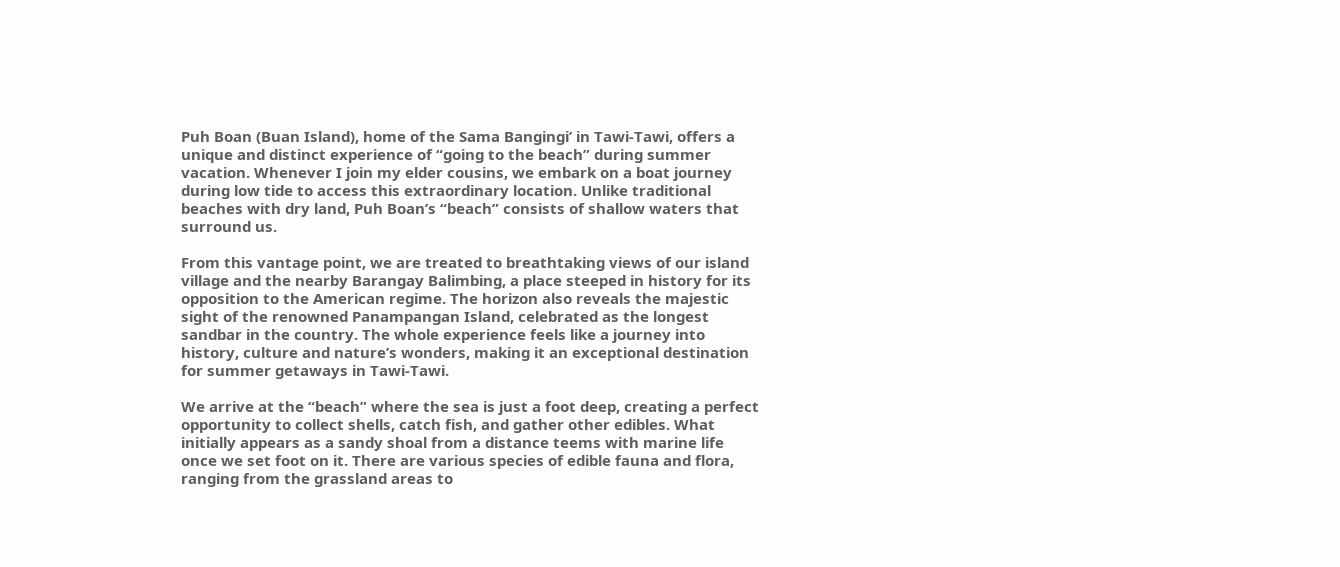Puh Boan (Buan Island), home of the Sama Bangingi’ in Tawi-Tawi, offers a unique and distinct experience of “going to the beach” during summer vacation. Whenever I join my elder cousins, we embark on a boat journey during low tide to access this extraordinary location. Unlike traditional beaches with dry land, Puh Boan’s “beach” consists of shallow waters that surround us.

From this vantage point, we are treated to breathtaking views of our island village and the nearby Barangay Balimbing, a place steeped in history for its opposition to the American regime. The horizon also reveals the majestic sight of the renowned Panampangan Island, celebrated as the longest sandbar in the country. The whole experience feels like a journey into history, culture and nature’s wonders, making it an exceptional destination for summer getaways in Tawi-Tawi.

We arrive at the “beach” where the sea is just a foot deep, creating a perfect opportunity to collect shells, catch fish, and gather other edibles. What initially appears as a sandy shoal from a distance teems with marine life once we set foot on it. There are various species of edible fauna and flora, ranging from the grassland areas to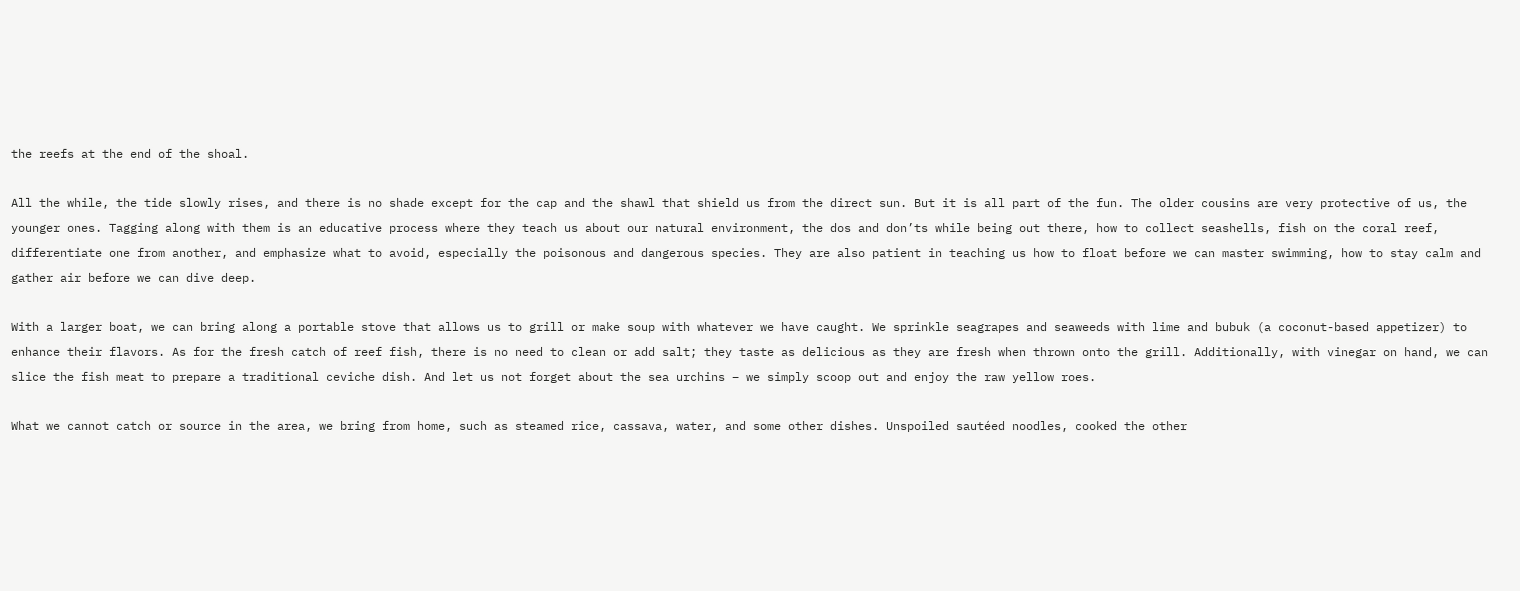the reefs at the end of the shoal.

All the while, the tide slowly rises, and there is no shade except for the cap and the shawl that shield us from the direct sun. But it is all part of the fun. The older cousins are very protective of us, the younger ones. Tagging along with them is an educative process where they teach us about our natural environment, the dos and don’ts while being out there, how to collect seashells, fish on the coral reef, differentiate one from another, and emphasize what to avoid, especially the poisonous and dangerous species. They are also patient in teaching us how to float before we can master swimming, how to stay calm and gather air before we can dive deep.

With a larger boat, we can bring along a portable stove that allows us to grill or make soup with whatever we have caught. We sprinkle seagrapes and seaweeds with lime and bubuk (a coconut-based appetizer) to enhance their flavors. As for the fresh catch of reef fish, there is no need to clean or add salt; they taste as delicious as they are fresh when thrown onto the grill. Additionally, with vinegar on hand, we can slice the fish meat to prepare a traditional ceviche dish. And let us not forget about the sea urchins – we simply scoop out and enjoy the raw yellow roes.

What we cannot catch or source in the area, we bring from home, such as steamed rice, cassava, water, and some other dishes. Unspoiled sautéed noodles, cooked the other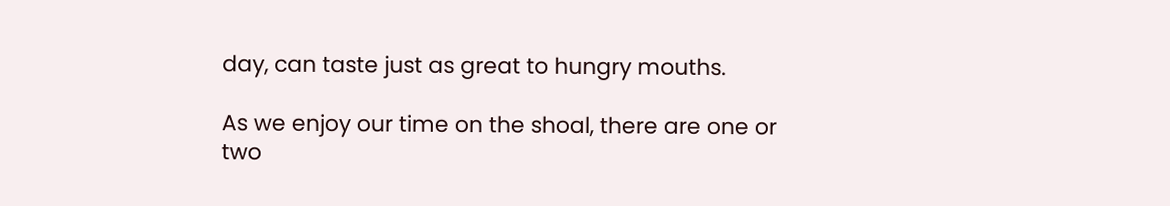day, can taste just as great to hungry mouths.

As we enjoy our time on the shoal, there are one or two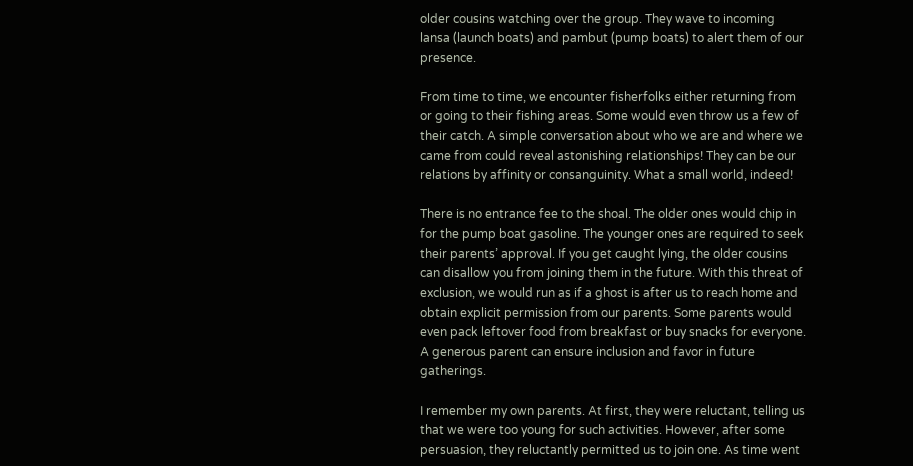older cousins watching over the group. They wave to incoming lansa (launch boats) and pambut (pump boats) to alert them of our presence.

From time to time, we encounter fisherfolks either returning from or going to their fishing areas. Some would even throw us a few of their catch. A simple conversation about who we are and where we came from could reveal astonishing relationships! They can be our relations by affinity or consanguinity. What a small world, indeed!

There is no entrance fee to the shoal. The older ones would chip in for the pump boat gasoline. The younger ones are required to seek their parents’ approval. If you get caught lying, the older cousins can disallow you from joining them in the future. With this threat of exclusion, we would run as if a ghost is after us to reach home and obtain explicit permission from our parents. Some parents would even pack leftover food from breakfast or buy snacks for everyone. A generous parent can ensure inclusion and favor in future gatherings.

I remember my own parents. At first, they were reluctant, telling us that we were too young for such activities. However, after some persuasion, they reluctantly permitted us to join one. As time went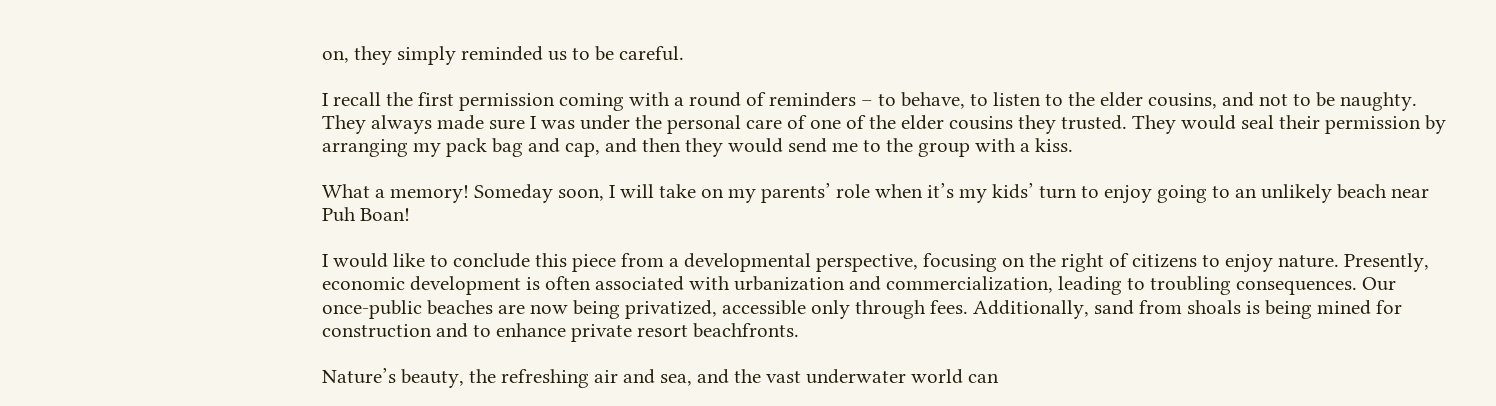on, they simply reminded us to be careful.

I recall the first permission coming with a round of reminders – to behave, to listen to the elder cousins, and not to be naughty. They always made sure I was under the personal care of one of the elder cousins they trusted. They would seal their permission by arranging my pack bag and cap, and then they would send me to the group with a kiss.

What a memory! Someday soon, I will take on my parents’ role when it’s my kids’ turn to enjoy going to an unlikely beach near Puh Boan!

I would like to conclude this piece from a developmental perspective, focusing on the right of citizens to enjoy nature. Presently, economic development is often associated with urbanization and commercialization, leading to troubling consequences. Our once-public beaches are now being privatized, accessible only through fees. Additionally, sand from shoals is being mined for construction and to enhance private resort beachfronts.

Nature’s beauty, the refreshing air and sea, and the vast underwater world can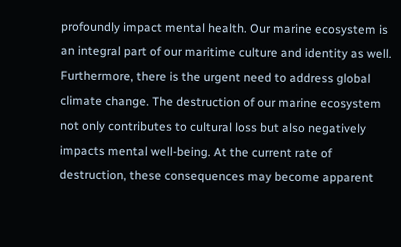profoundly impact mental health. Our marine ecosystem is an integral part of our maritime culture and identity as well. Furthermore, there is the urgent need to address global climate change. The destruction of our marine ecosystem not only contributes to cultural loss but also negatively impacts mental well-being. At the current rate of destruction, these consequences may become apparent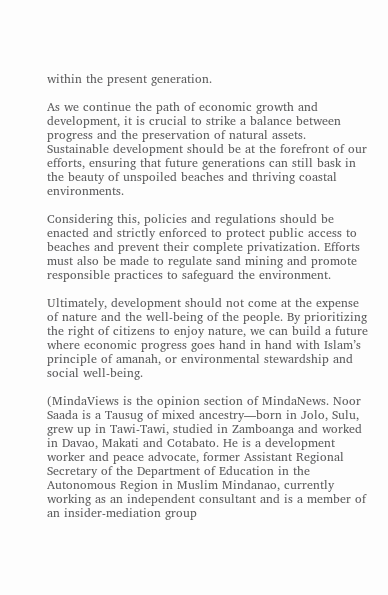within the present generation.

As we continue the path of economic growth and development, it is crucial to strike a balance between progress and the preservation of natural assets. Sustainable development should be at the forefront of our efforts, ensuring that future generations can still bask in the beauty of unspoiled beaches and thriving coastal environments.

Considering this, policies and regulations should be enacted and strictly enforced to protect public access to beaches and prevent their complete privatization. Efforts must also be made to regulate sand mining and promote responsible practices to safeguard the environment.

Ultimately, development should not come at the expense of nature and the well-being of the people. By prioritizing the right of citizens to enjoy nature, we can build a future where economic progress goes hand in hand with Islam’s principle of amanah, or environmental stewardship and social well-being.

(MindaViews is the opinion section of MindaNews. Noor Saada is a Tausug of mixed ancestry—born in Jolo, Sulu, grew up in Tawi-Tawi, studied in Zamboanga and worked in Davao, Makati and Cotabato. He is a development worker and peace advocate, former Assistant Regional Secretary of the Department of Education in the Autonomous Region in Muslim Mindanao, currently working as an independent consultant and is a member of an insider-mediation group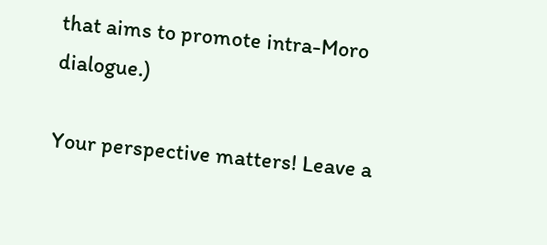that aims to promote intra-Moro dialogue.)

Your perspective matters! Leave a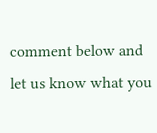comment below and let us know what you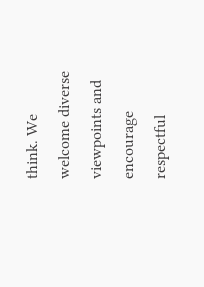think. We welcome diverse viewpoints and encourage respectful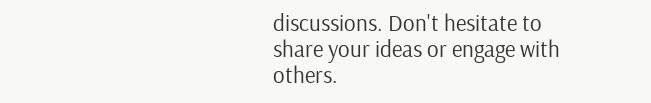discussions. Don't hesitate to share your ideas or engage with others.